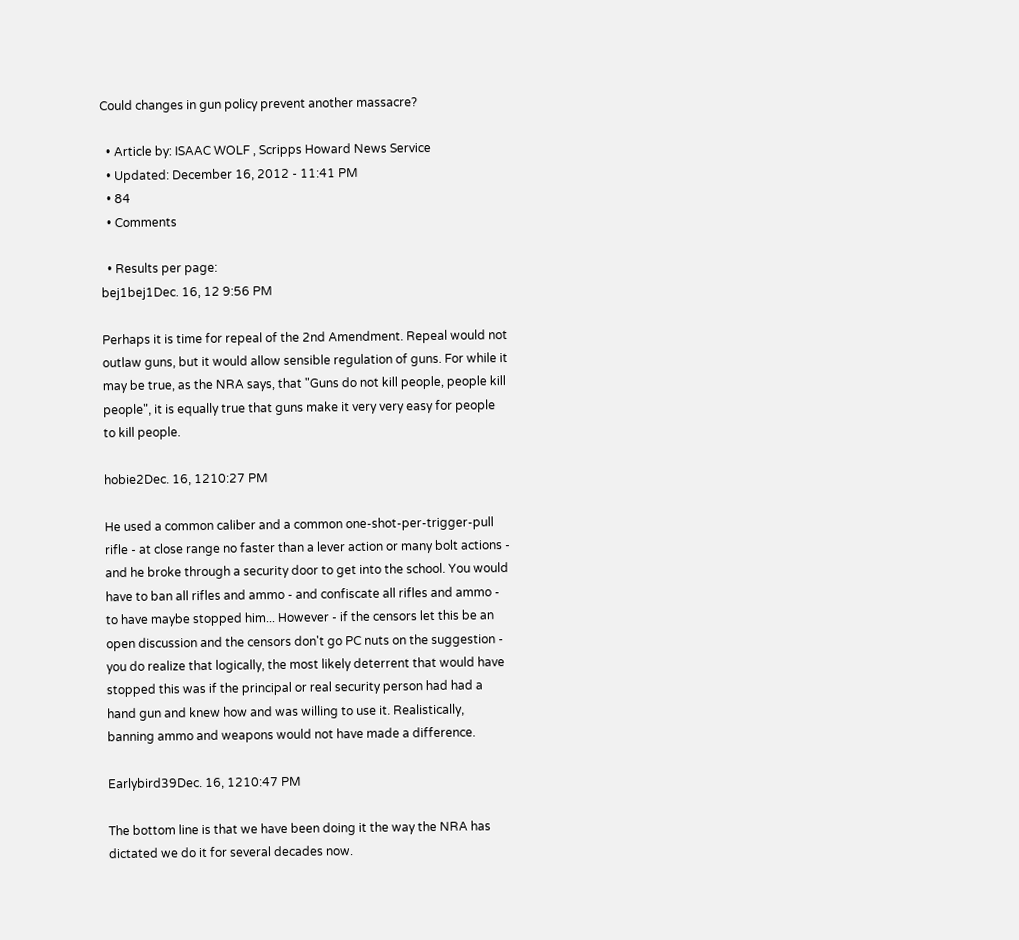Could changes in gun policy prevent another massacre?

  • Article by: ISAAC WOLF , Scripps Howard News Service
  • Updated: December 16, 2012 - 11:41 PM
  • 84
  • Comments

  • Results per page:
bej1bej1Dec. 16, 12 9:56 PM

Perhaps it is time for repeal of the 2nd Amendment. Repeal would not outlaw guns, but it would allow sensible regulation of guns. For while it may be true, as the NRA says, that "Guns do not kill people, people kill people", it is equally true that guns make it very very easy for people to kill people.

hobie2Dec. 16, 1210:27 PM

He used a common caliber and a common one-shot-per-trigger-pull rifle - at close range no faster than a lever action or many bolt actions - and he broke through a security door to get into the school. You would have to ban all rifles and ammo - and confiscate all rifles and ammo - to have maybe stopped him... However - if the censors let this be an open discussion and the censors don't go PC nuts on the suggestion - you do realize that logically, the most likely deterrent that would have stopped this was if the principal or real security person had had a hand gun and knew how and was willing to use it. Realistically, banning ammo and weapons would not have made a difference.

Earlybird39Dec. 16, 1210:47 PM

The bottom line is that we have been doing it the way the NRA has dictated we do it for several decades now.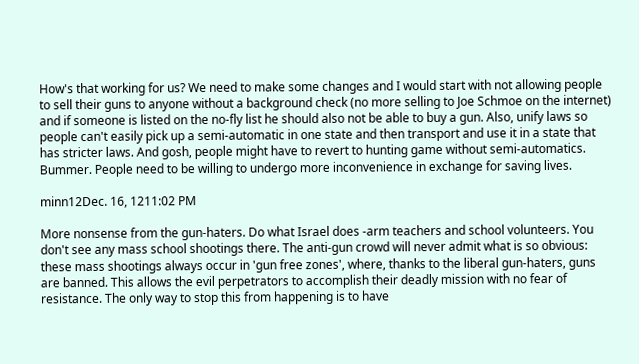How's that working for us? We need to make some changes and I would start with not allowing people to sell their guns to anyone without a background check (no more selling to Joe Schmoe on the internet) and if someone is listed on the no-fly list he should also not be able to buy a gun. Also, unify laws so people can't easily pick up a semi-automatic in one state and then transport and use it in a state that has stricter laws. And gosh, people might have to revert to hunting game without semi-automatics. Bummer. People need to be willing to undergo more inconvenience in exchange for saving lives.

minn12Dec. 16, 1211:02 PM

More nonsense from the gun-haters. Do what Israel does -arm teachers and school volunteers. You don't see any mass school shootings there. The anti-gun crowd will never admit what is so obvious: these mass shootings always occur in 'gun free zones', where, thanks to the liberal gun-haters, guns are banned. This allows the evil perpetrators to accomplish their deadly mission with no fear of resistance. The only way to stop this from happening is to have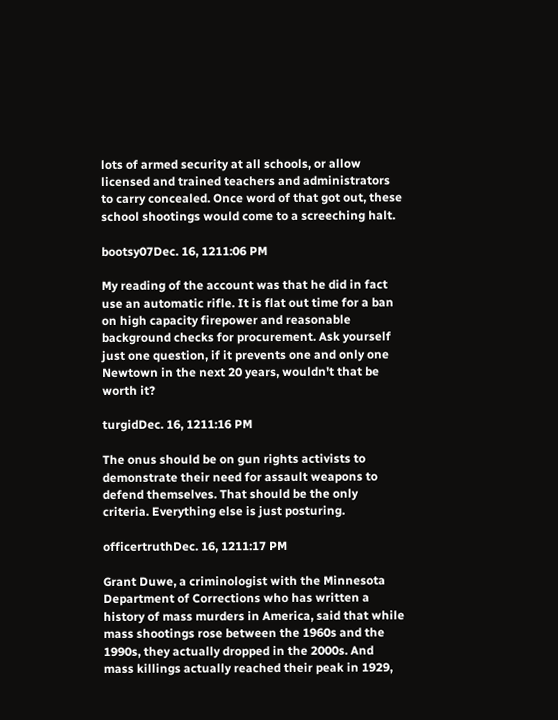lots of armed security at all schools, or allow licensed and trained teachers and administrators to carry concealed. Once word of that got out, these school shootings would come to a screeching halt.

bootsy07Dec. 16, 1211:06 PM

My reading of the account was that he did in fact use an automatic rifle. It is flat out time for a ban on high capacity firepower and reasonable background checks for procurement. Ask yourself just one question, if it prevents one and only one Newtown in the next 20 years, wouldn't that be worth it?

turgidDec. 16, 1211:16 PM

The onus should be on gun rights activists to demonstrate their need for assault weapons to defend themselves. That should be the only criteria. Everything else is just posturing.

officertruthDec. 16, 1211:17 PM

Grant Duwe, a criminologist with the Minnesota Department of Corrections who has written a history of mass murders in America, said that while mass shootings rose between the 1960s and the 1990s, they actually dropped in the 2000s. And mass killings actually reached their peak in 1929,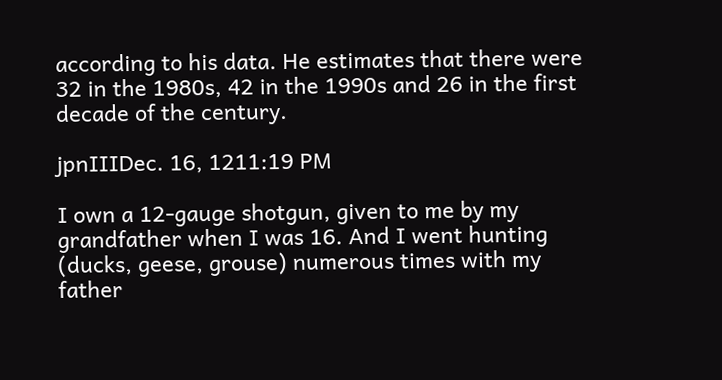according to his data. He estimates that there were 32 in the 1980s, 42 in the 1990s and 26 in the first decade of the century.

jpnIIIDec. 16, 1211:19 PM

I own a 12-gauge shotgun, given to me by my grandfather when I was 16. And I went hunting (ducks, geese, grouse) numerous times with my father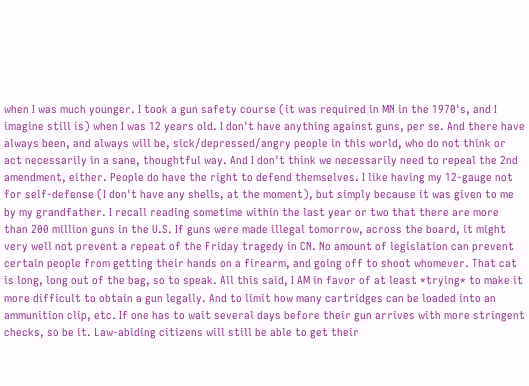when I was much younger. I took a gun safety course (it was required in MN in the 1970's, and I imagine still is) when I was 12 years old. I don't have anything against guns, per se. And there have always been, and always will be, sick/depressed/angry people in this world, who do not think or act necessarily in a sane, thoughtful way. And I don't think we necessarily need to repeal the 2nd amendment, either. People do have the right to defend themselves. I like having my 12-gauge not for self-defense (I don't have any shells, at the moment), but simply because it was given to me by my grandfather. I recall reading sometime within the last year or two that there are more than 200 million guns in the U.S. If guns were made illegal tomorrow, across the board, it might very well not prevent a repeat of the Friday tragedy in CN. No amount of legislation can prevent certain people from getting their hands on a firearm, and going off to shoot whomever. That cat is long, long out of the bag, so to speak. All this said, I AM in favor of at least *trying* to make it more difficult to obtain a gun legally. And to limit how many cartridges can be loaded into an ammunition clip, etc. If one has to wait several days before their gun arrives with more stringent checks, so be it. Law-abiding citizens will still be able to get their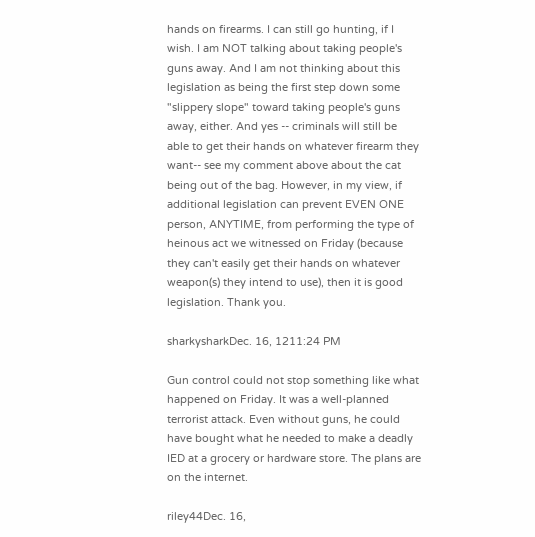hands on firearms. I can still go hunting, if I wish. I am NOT talking about taking people's guns away. And I am not thinking about this legislation as being the first step down some "slippery slope" toward taking people's guns away, either. And yes -- criminals will still be able to get their hands on whatever firearm they want-- see my comment above about the cat being out of the bag. However, in my view, if additional legislation can prevent EVEN ONE person, ANYTIME, from performing the type of heinous act we witnessed on Friday (because they can't easily get their hands on whatever weapon(s) they intend to use), then it is good legislation. Thank you.

sharkysharkDec. 16, 1211:24 PM

Gun control could not stop something like what happened on Friday. It was a well-planned terrorist attack. Even without guns, he could have bought what he needed to make a deadly IED at a grocery or hardware store. The plans are on the internet.

riley44Dec. 16,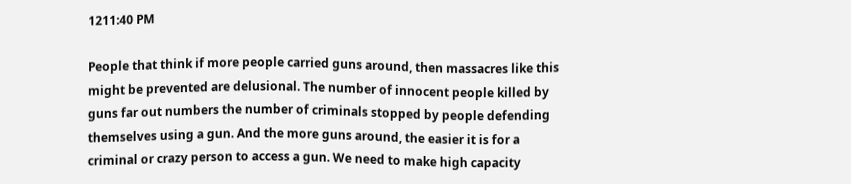1211:40 PM

People that think if more people carried guns around, then massacres like this might be prevented are delusional. The number of innocent people killed by guns far out numbers the number of criminals stopped by people defending themselves using a gun. And the more guns around, the easier it is for a criminal or crazy person to access a gun. We need to make high capacity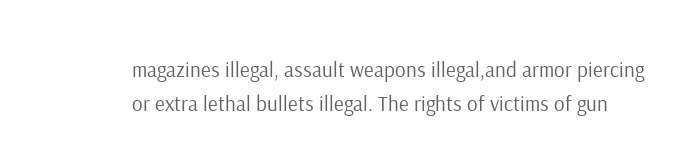magazines illegal, assault weapons illegal,and armor piercing or extra lethal bullets illegal. The rights of victims of gun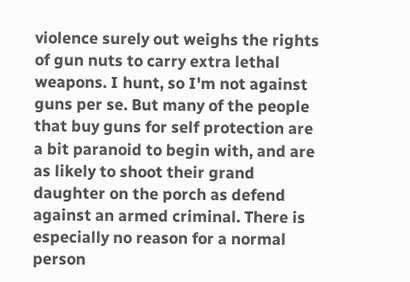violence surely out weighs the rights of gun nuts to carry extra lethal weapons. I hunt, so I'm not against guns per se. But many of the people that buy guns for self protection are a bit paranoid to begin with, and are as likely to shoot their grand daughter on the porch as defend against an armed criminal. There is especially no reason for a normal person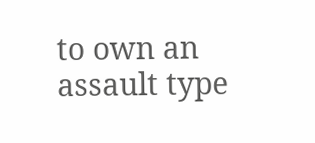to own an assault type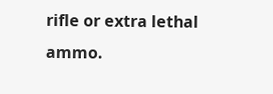rifle or extra lethal ammo.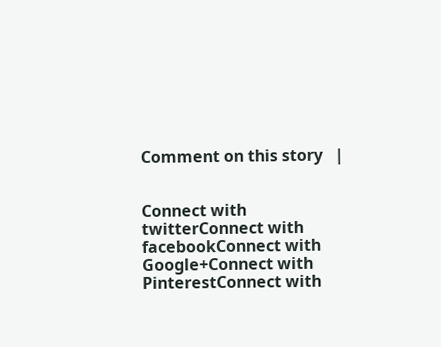Comment on this story   |


Connect with twitterConnect with facebookConnect with Google+Connect with PinterestConnect with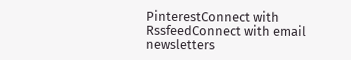PinterestConnect with RssfeedConnect with email newsletters